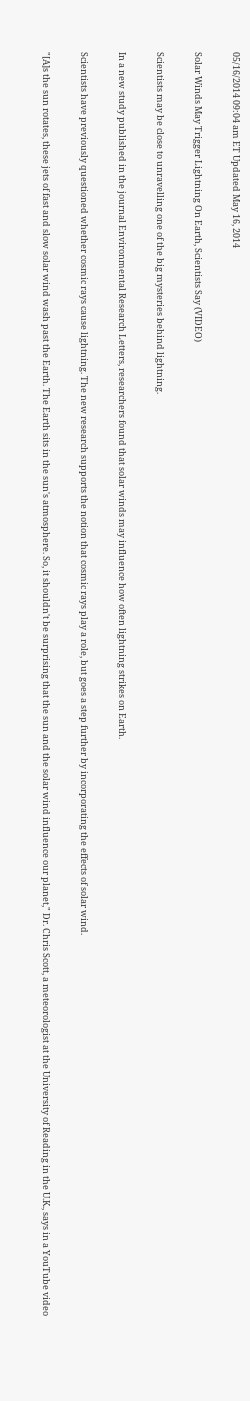05/16/2014 09:04 am ET Updated May 16, 2014

Solar Winds May Trigger Lightning On Earth, Scientists Say (VIDEO)

Scientists may be close to unravelling one of the big mysteries behind lightning.

In a new study published in the journal Environmental Research Letters, researchers found that solar winds may influence how often lightning strikes on Earth.

Scientists have previously questioned whether cosmic rays cause lightning. The new research supports the notion that cosmic rays play a role, but goes a step further by incorporating the effects of solar wind.

"[A]s the sun rotates, these jets of fast and slow solar wind wash past the Earth. The Earth sits in the sun's atmosphere. So, it shouldn't be surprising that the sun and the solar wind influence our planet," Dr. Chris Scott, a meteorologist at the University of Reading in the U.K., says in a YouTube video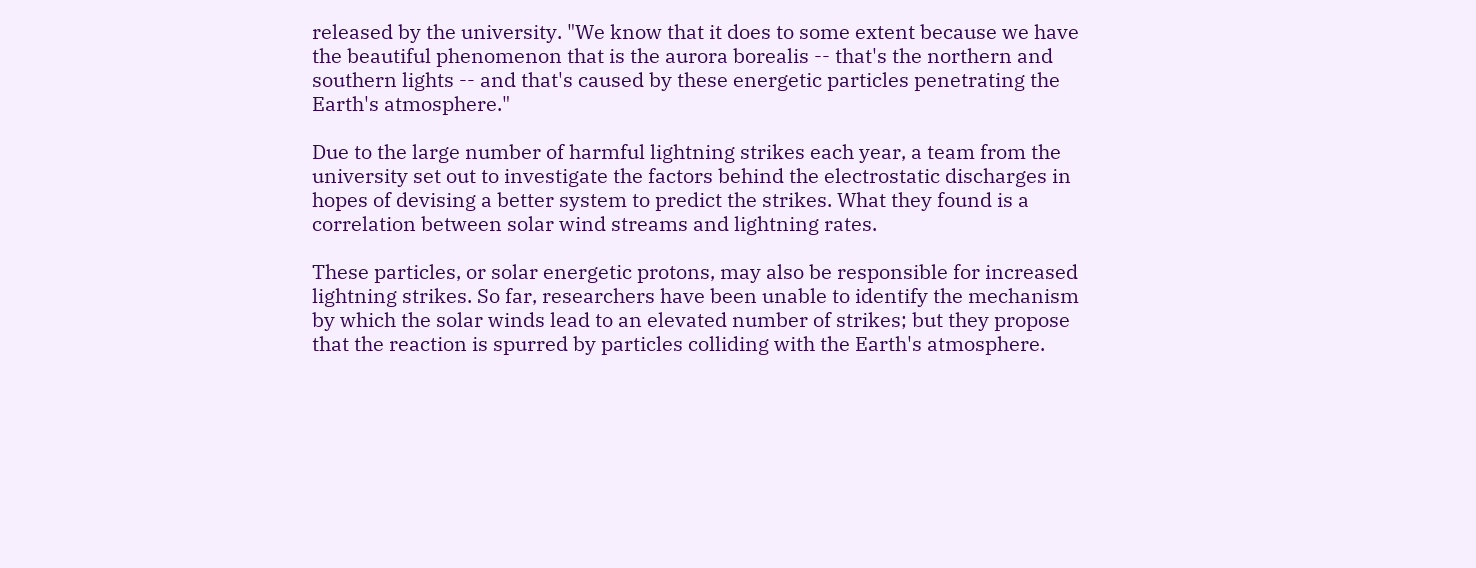released by the university. "We know that it does to some extent because we have the beautiful phenomenon that is the aurora borealis -- that's the northern and southern lights -- and that's caused by these energetic particles penetrating the Earth's atmosphere."

Due to the large number of harmful lightning strikes each year, a team from the university set out to investigate the factors behind the electrostatic discharges in hopes of devising a better system to predict the strikes. What they found is a correlation between solar wind streams and lightning rates.

These particles, or solar energetic protons, may also be responsible for increased lightning strikes. So far, researchers have been unable to identify the mechanism by which the solar winds lead to an elevated number of strikes; but they propose that the reaction is spurred by particles colliding with the Earth's atmosphere.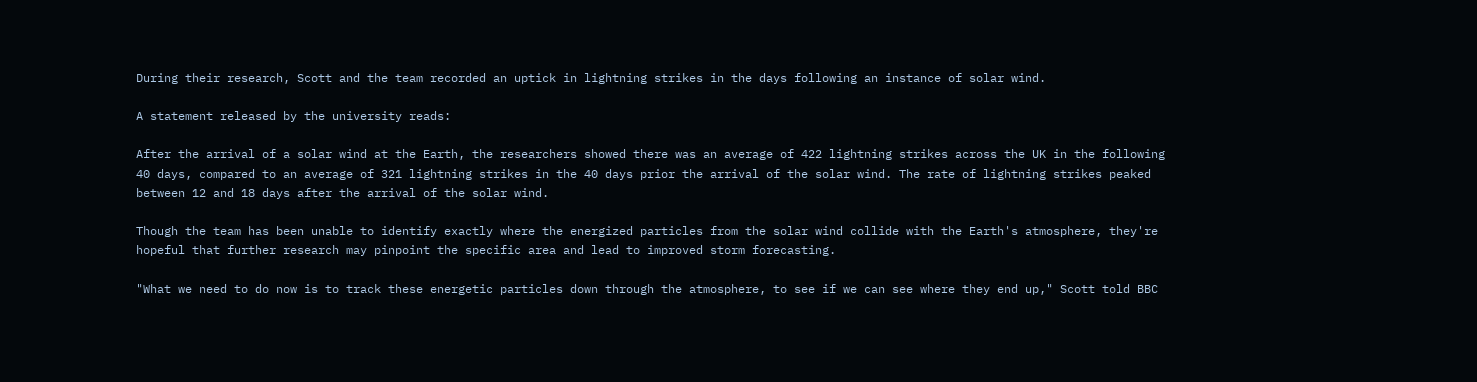During their research, Scott and the team recorded an uptick in lightning strikes in the days following an instance of solar wind.

A statement released by the university reads:

After the arrival of a solar wind at the Earth, the researchers showed there was an average of 422 lightning strikes across the UK in the following 40 days, compared to an average of 321 lightning strikes in the 40 days prior the arrival of the solar wind. The rate of lightning strikes peaked between 12 and 18 days after the arrival of the solar wind.

Though the team has been unable to identify exactly where the energized particles from the solar wind collide with the Earth's atmosphere, they're hopeful that further research may pinpoint the specific area and lead to improved storm forecasting.

"What we need to do now is to track these energetic particles down through the atmosphere, to see if we can see where they end up," Scott told BBC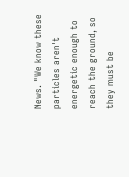News. "We know these particles aren't energetic enough to reach the ground, so they must be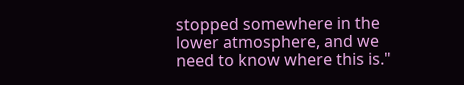stopped somewhere in the lower atmosphere, and we need to know where this is."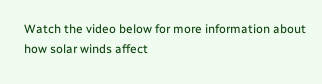Watch the video below for more information about how solar winds affect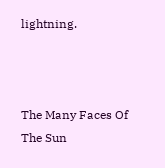lightning.



The Many Faces Of The Sun